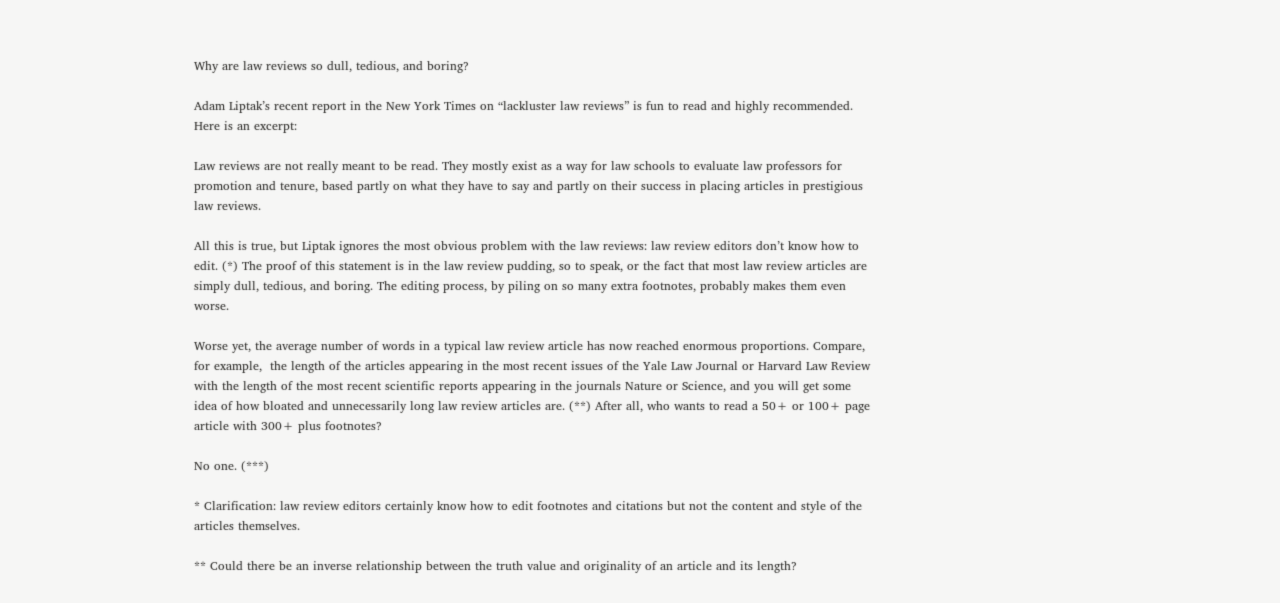Why are law reviews so dull, tedious, and boring?

Adam Liptak’s recent report in the New York Times on “lackluster law reviews” is fun to read and highly recommended. Here is an excerpt:

Law reviews are not really meant to be read. They mostly exist as a way for law schools to evaluate law professors for promotion and tenure, based partly on what they have to say and partly on their success in placing articles in prestigious law reviews.

All this is true, but Liptak ignores the most obvious problem with the law reviews: law review editors don’t know how to edit. (*) The proof of this statement is in the law review pudding, so to speak, or the fact that most law review articles are simply dull, tedious, and boring. The editing process, by piling on so many extra footnotes, probably makes them even worse.

Worse yet, the average number of words in a typical law review article has now reached enormous proportions. Compare, for example,  the length of the articles appearing in the most recent issues of the Yale Law Journal or Harvard Law Review with the length of the most recent scientific reports appearing in the journals Nature or Science, and you will get some idea of how bloated and unnecessarily long law review articles are. (**) After all, who wants to read a 50+ or 100+ page article with 300+ plus footnotes?

No one. (***)

* Clarification: law review editors certainly know how to edit footnotes and citations but not the content and style of the articles themselves.

** Could there be an inverse relationship between the truth value and originality of an article and its length?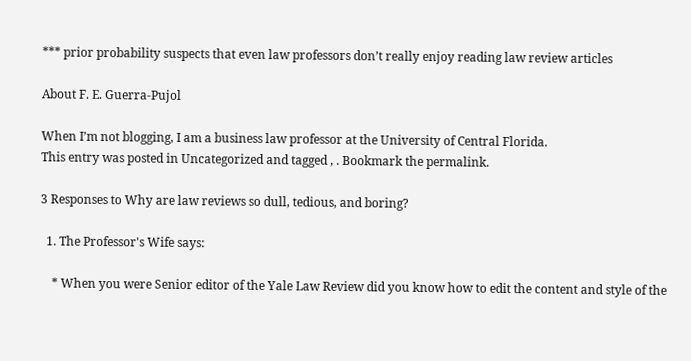*** prior probability suspects that even law professors don’t really enjoy reading law review articles

About F. E. Guerra-Pujol

When I’m not blogging, I am a business law professor at the University of Central Florida.
This entry was posted in Uncategorized and tagged , . Bookmark the permalink.

3 Responses to Why are law reviews so dull, tedious, and boring?

  1. The Professor's Wife says:

    * When you were Senior editor of the Yale Law Review did you know how to edit the content and style of the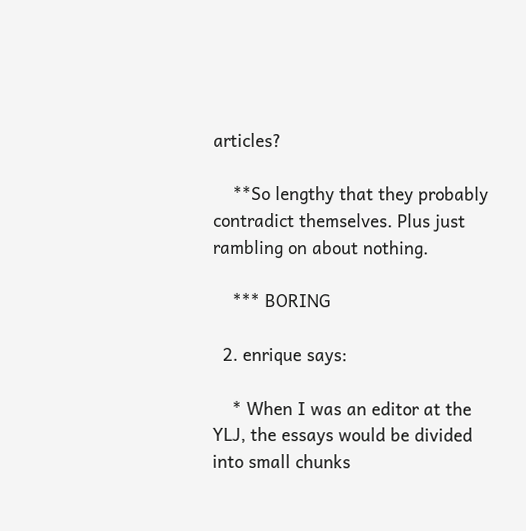articles?

    **So lengthy that they probably contradict themselves. Plus just rambling on about nothing.

    *** BORING

  2. enrique says:

    * When I was an editor at the YLJ, the essays would be divided into small chunks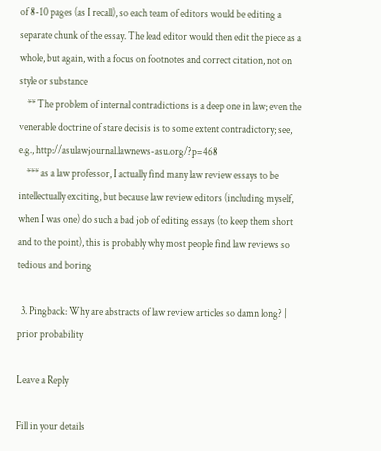of 8-10 pages (as I recall), so each team of editors would be editing a separate chunk of the essay. The lead editor would then edit the piece as a whole, but again, with a focus on footnotes and correct citation, not on style or substance
    ** The problem of internal contradictions is a deep one in law; even the venerable doctrine of stare decisis is to some extent contradictory; see, e.g., http://asulawjournal.lawnews-asu.org/?p=468
    *** as a law professor, I actually find many law review essays to be intellectually exciting, but because law review editors (including myself, when I was one) do such a bad job of editing essays (to keep them short and to the point), this is probably why most people find law reviews so tedious and boring

  3. Pingback: Why are abstracts of law review articles so damn long? | prior probability

Leave a Reply

Fill in your details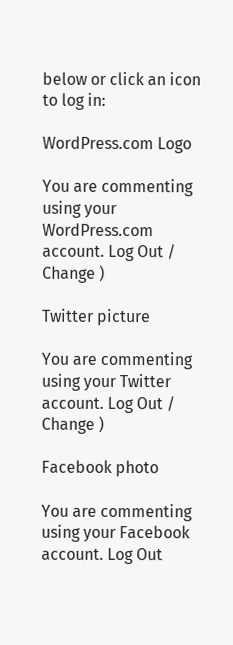below or click an icon to log in:

WordPress.com Logo

You are commenting using your WordPress.com account. Log Out /  Change )

Twitter picture

You are commenting using your Twitter account. Log Out /  Change )

Facebook photo

You are commenting using your Facebook account. Log Out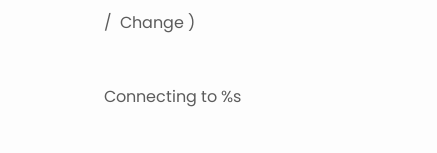/  Change )

Connecting to %s